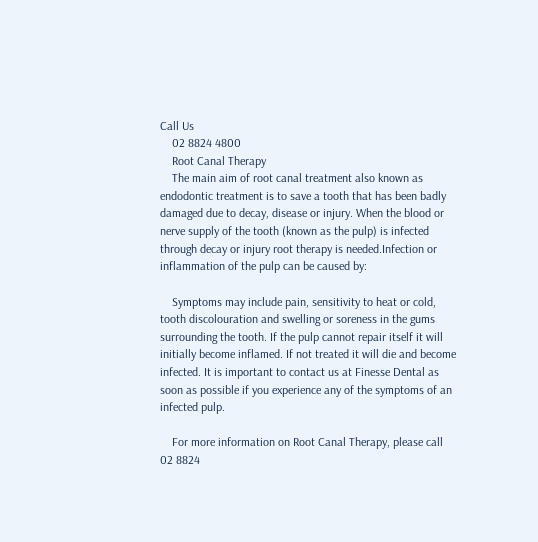Call Us
    02 8824 4800
    Root Canal Therapy
    The main aim of root canal treatment also known as endodontic treatment is to save a tooth that has been badly damaged due to decay, disease or injury. When the blood or nerve supply of the tooth (known as the pulp) is infected through decay or injury root therapy is needed.Infection or inflammation of the pulp can be caused by:

    Symptoms may include pain, sensitivity to heat or cold, tooth discolouration and swelling or soreness in the gums surrounding the tooth. If the pulp cannot repair itself it will initially become inflamed. If not treated it will die and become infected. It is important to contact us at Finesse Dental as soon as possible if you experience any of the symptoms of an infected pulp.

    For more information on Root Canal Therapy, please call 02 8824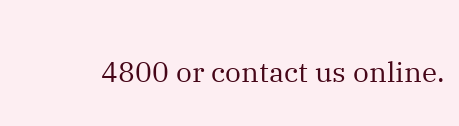4800 or contact us online.